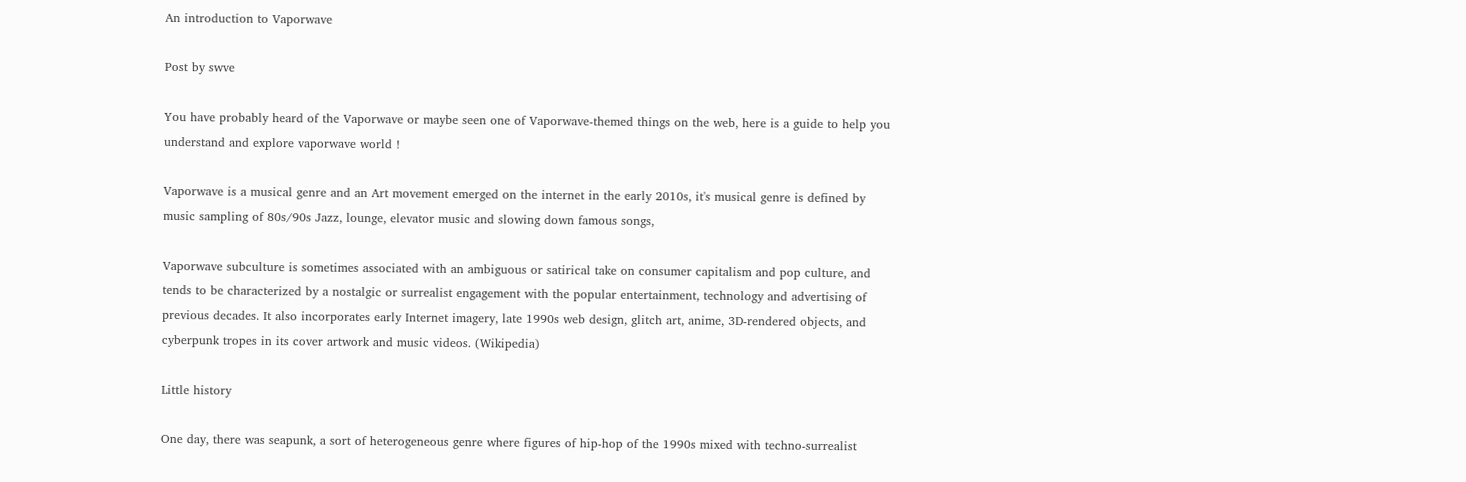An introduction to Vaporwave

Post by swve

You have probably heard of the Vaporwave or maybe seen one of Vaporwave-themed things on the web, here is a guide to help you understand and explore vaporwave world !

Vaporwave is a musical genre and an Art movement emerged on the internet in the early 2010s, it's musical genre is defined by music sampling of 80s/90s Jazz, lounge, elevator music and slowing down famous songs,

Vaporwave subculture is sometimes associated with an ambiguous or satirical take on consumer capitalism and pop culture, and tends to be characterized by a nostalgic or surrealist engagement with the popular entertainment, technology and advertising of previous decades. It also incorporates early Internet imagery, late 1990s web design, glitch art, anime, 3D-rendered objects, and cyberpunk tropes in its cover artwork and music videos. (Wikipedia)

Little history

One day, there was seapunk, a sort of heterogeneous genre where figures of hip-hop of the 1990s mixed with techno-surrealist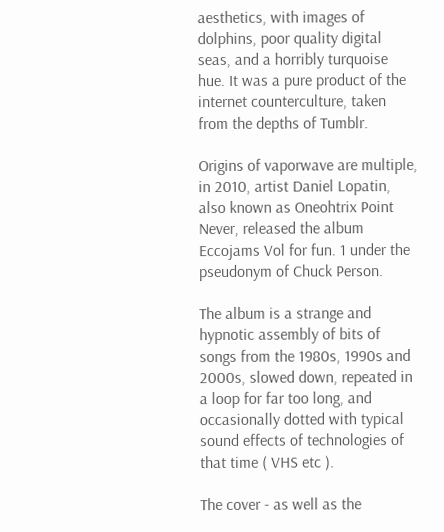aesthetics, with images of dolphins, poor quality digital seas, and a horribly turquoise hue. It was a pure product of the internet counterculture, taken from the depths of Tumblr.

Origins of vaporwave are multiple, in 2010, artist Daniel Lopatin, also known as Oneohtrix Point Never, released the album Eccojams Vol for fun. 1 under the pseudonym of Chuck Person.

The album is a strange and hypnotic assembly of bits of songs from the 1980s, 1990s and 2000s, slowed down, repeated in a loop for far too long, and occasionally dotted with typical sound effects of technologies of that time ( VHS etc ).

The cover - as well as the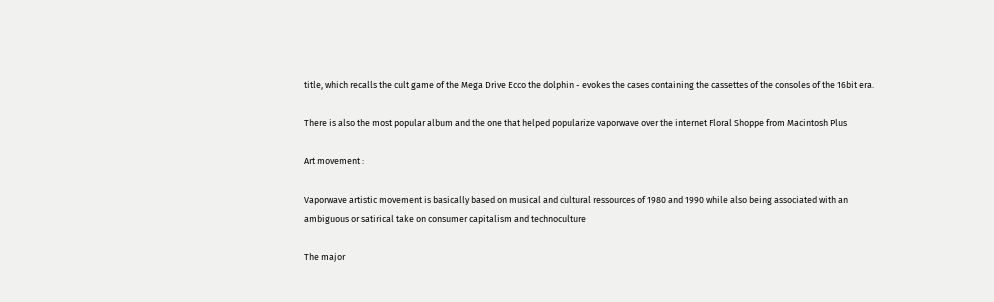title, which recalls the cult game of the Mega Drive Ecco the dolphin - evokes the cases containing the cassettes of the consoles of the 16bit era.

There is also the most popular album and the one that helped popularize vaporwave over the internet Floral Shoppe from Macintosh Plus

Art movement :

Vaporwave artistic movement is basically based on musical and cultural ressources of 1980 and 1990 while also being associated with an ambiguous or satirical take on consumer capitalism and technoculture

The major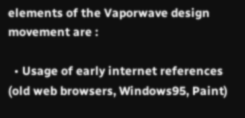elements of the Vaporwave design movement are :

  • Usage of early internet references (old web browsers, Windows95, Paint)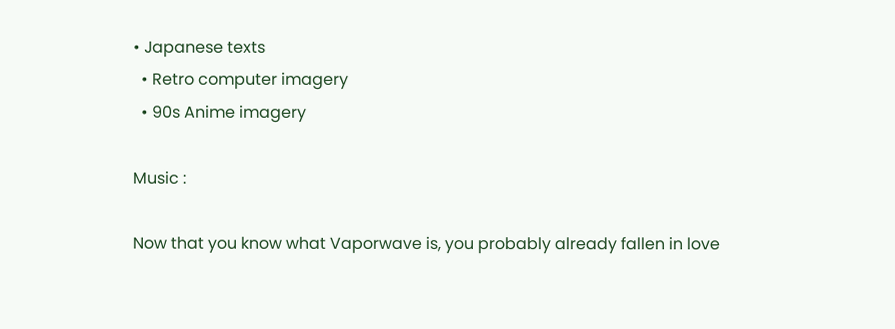• Japanese texts
  • Retro computer imagery
  • 90s Anime imagery

Music :

Now that you know what Vaporwave is, you probably already fallen in love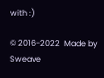with :)

© 2016-2022  Made by Sweave